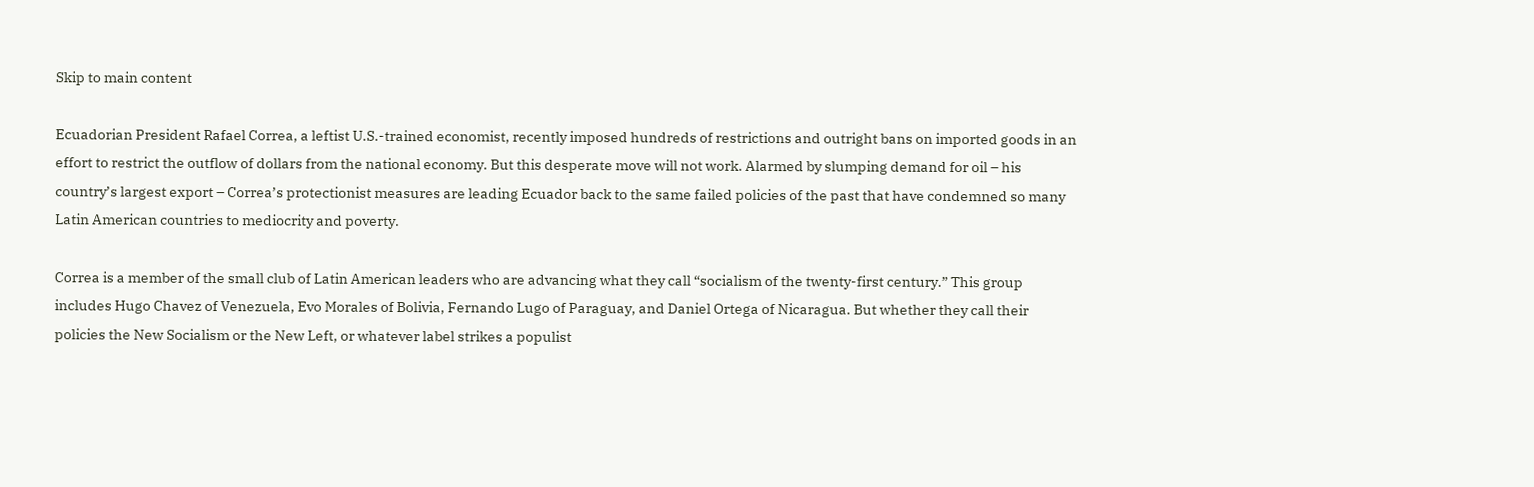Skip to main content

Ecuadorian President Rafael Correa, a leftist U.S.-trained economist, recently imposed hundreds of restrictions and outright bans on imported goods in an effort to restrict the outflow of dollars from the national economy. But this desperate move will not work. Alarmed by slumping demand for oil – his country’s largest export – Correa’s protectionist measures are leading Ecuador back to the same failed policies of the past that have condemned so many Latin American countries to mediocrity and poverty.

Correa is a member of the small club of Latin American leaders who are advancing what they call “socialism of the twenty-first century.” This group includes Hugo Chavez of Venezuela, Evo Morales of Bolivia, Fernando Lugo of Paraguay, and Daniel Ortega of Nicaragua. But whether they call their policies the New Socialism or the New Left, or whatever label strikes a populist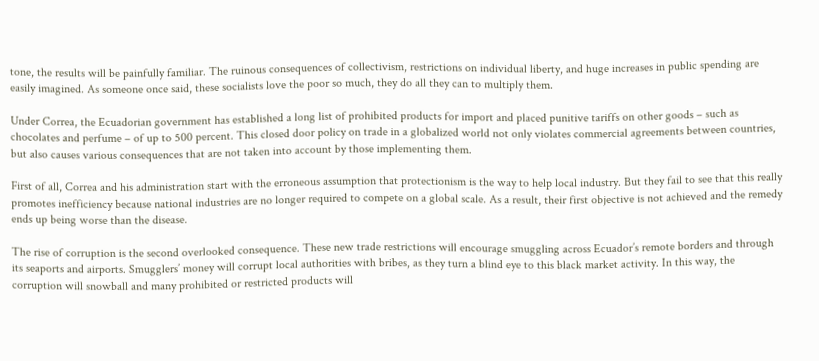tone, the results will be painfully familiar. The ruinous consequences of collectivism, restrictions on individual liberty, and huge increases in public spending are easily imagined. As someone once said, these socialists love the poor so much, they do all they can to multiply them.

Under Correa, the Ecuadorian government has established a long list of prohibited products for import and placed punitive tariffs on other goods – such as chocolates and perfume – of up to 500 percent. This closed door policy on trade in a globalized world not only violates commercial agreements between countries, but also causes various consequences that are not taken into account by those implementing them.

First of all, Correa and his administration start with the erroneous assumption that protectionism is the way to help local industry. But they fail to see that this really promotes inefficiency because national industries are no longer required to compete on a global scale. As a result, their first objective is not achieved and the remedy ends up being worse than the disease.

The rise of corruption is the second overlooked consequence. These new trade restrictions will encourage smuggling across Ecuador’s remote borders and through its seaports and airports. Smugglers’ money will corrupt local authorities with bribes, as they turn a blind eye to this black market activity. In this way, the corruption will snowball and many prohibited or restricted products will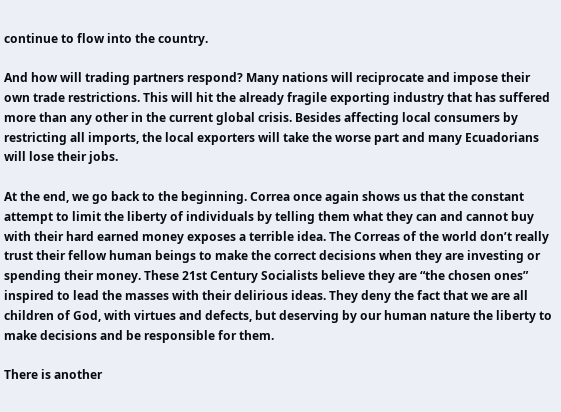continue to flow into the country.

And how will trading partners respond? Many nations will reciprocate and impose their own trade restrictions. This will hit the already fragile exporting industry that has suffered more than any other in the current global crisis. Besides affecting local consumers by restricting all imports, the local exporters will take the worse part and many Ecuadorians will lose their jobs.

At the end, we go back to the beginning. Correa once again shows us that the constant attempt to limit the liberty of individuals by telling them what they can and cannot buy with their hard earned money exposes a terrible idea. The Correas of the world don’t really trust their fellow human beings to make the correct decisions when they are investing or spending their money. These 21st Century Socialists believe they are “the chosen ones” inspired to lead the masses with their delirious ideas. They deny the fact that we are all children of God, with virtues and defects, but deserving by our human nature the liberty to make decisions and be responsible for them.

There is another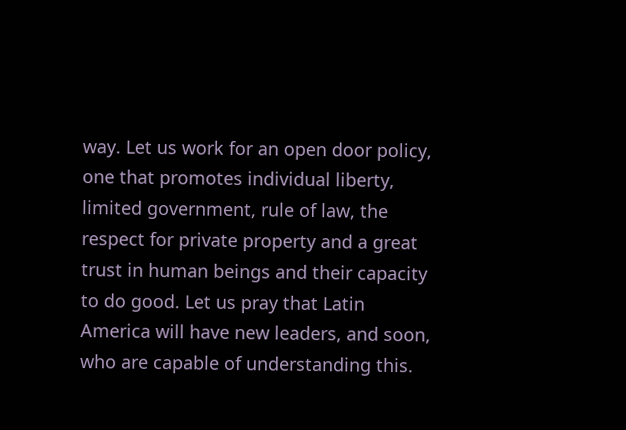way. Let us work for an open door policy, one that promotes individual liberty, limited government, rule of law, the respect for private property and a great trust in human beings and their capacity to do good. Let us pray that Latin America will have new leaders, and soon, who are capable of understanding this.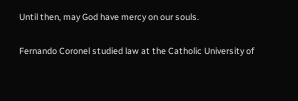Until then, may God have mercy on our souls.

Fernando Coronel studied law at the Catholic University of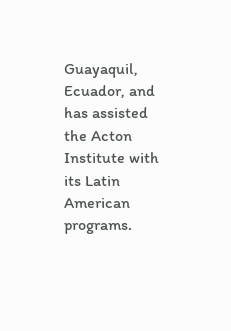Guayaquil, Ecuador, and has assisted the Acton Institute with its Latin American programs.